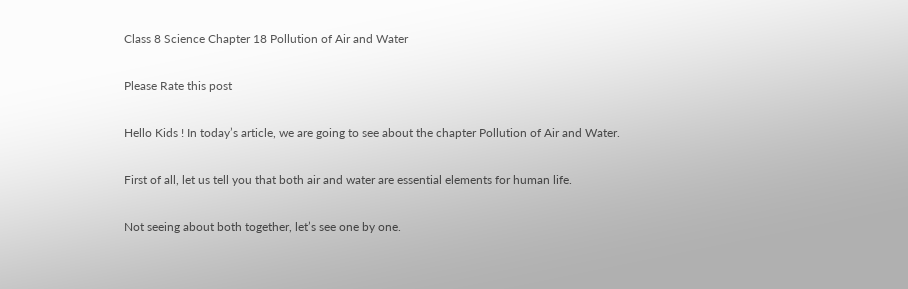Class 8 Science Chapter 18 Pollution of Air and Water

Please Rate this post

Hello Kids ! In today’s article, we are going to see about the chapter Pollution of Air and Water.

First of all, let us tell you that both air and water are essential elements for human life.

Not seeing about both together, let’s see one by one.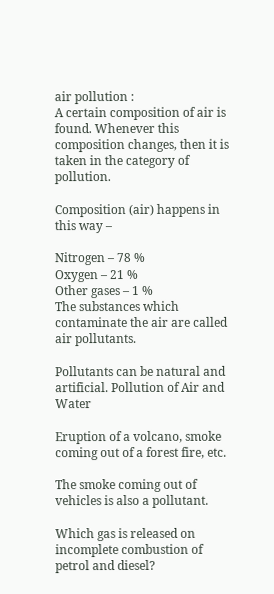air pollution :
A certain composition of air is found. Whenever this composition changes, then it is taken in the category of pollution.

Composition (air) happens in this way –

Nitrogen – 78 %
Oxygen – 21 %
Other gases – 1 %
The substances which contaminate the air are called air pollutants.

Pollutants can be natural and artificial. Pollution of Air and Water

Eruption of a volcano, smoke coming out of a forest fire, etc.

The smoke coming out of vehicles is also a pollutant.

Which gas is released on incomplete combustion of petrol and diesel?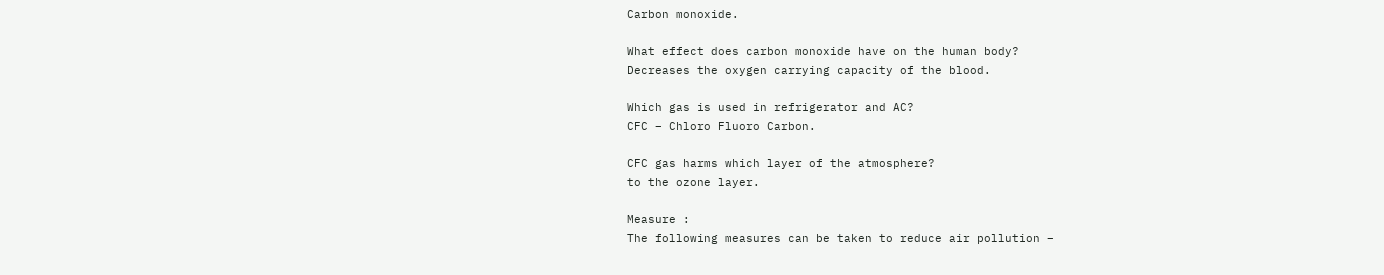Carbon monoxide.

What effect does carbon monoxide have on the human body?
Decreases the oxygen carrying capacity of the blood.

Which gas is used in refrigerator and AC?
CFC – Chloro Fluoro Carbon.

CFC gas harms which layer of the atmosphere?
to the ozone layer.

Measure :
The following measures can be taken to reduce air pollution –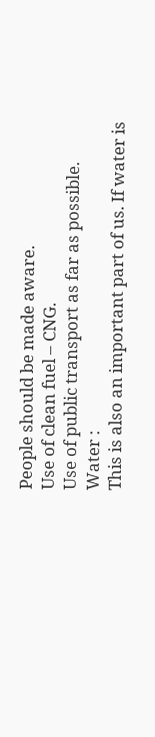People should be made aware.
Use of clean fuel – CNG.
Use of public transport as far as possible.
Water :
This is also an important part of us. If water is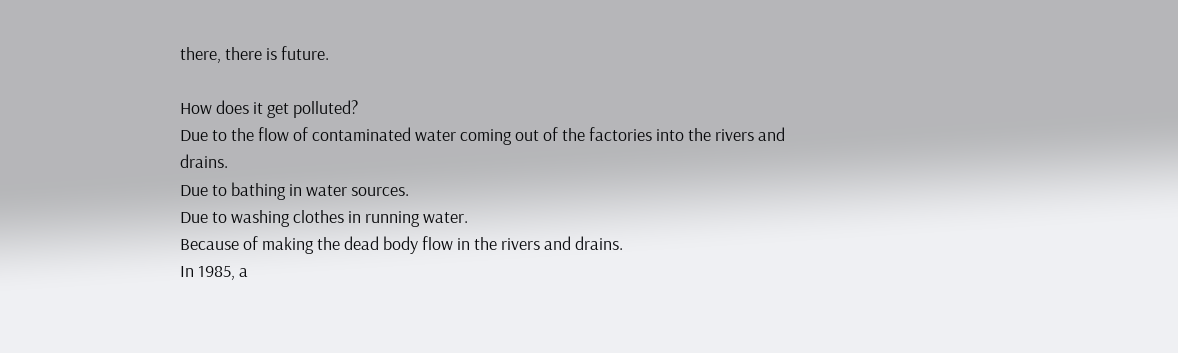there, there is future.

How does it get polluted?
Due to the flow of contaminated water coming out of the factories into the rivers and drains.
Due to bathing in water sources.
Due to washing clothes in running water.
Because of making the dead body flow in the rivers and drains.
In 1985, a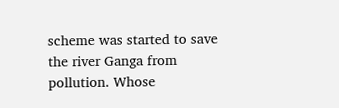scheme was started to save the river Ganga from pollution. Whose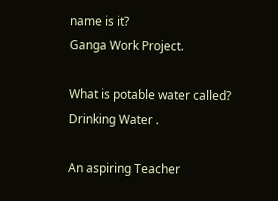name is it?
Ganga Work Project.

What is potable water called?
Drinking Water .

An aspiring Teacher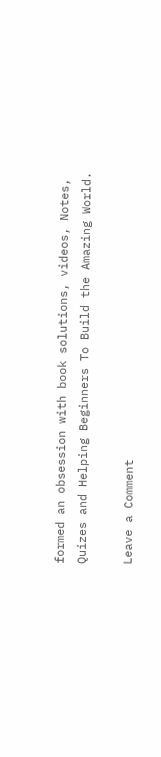formed an obsession with book solutions, videos, Notes, Quizes and Helping Beginners To Build the Amazing World.

Leave a Comment